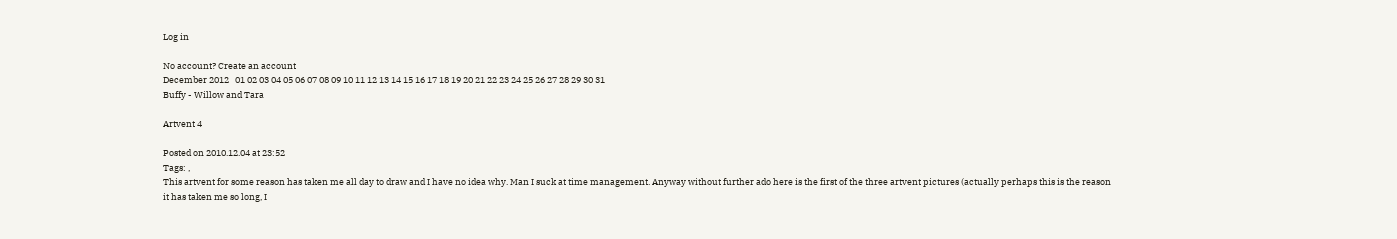Log in

No account? Create an account
December 2012   01 02 03 04 05 06 07 08 09 10 11 12 13 14 15 16 17 18 19 20 21 22 23 24 25 26 27 28 29 30 31
Buffy - Willow and Tara

Artvent 4

Posted on 2010.12.04 at 23:52
Tags: ,
This artvent for some reason has taken me all day to draw and I have no idea why. Man I suck at time management. Anyway without further ado here is the first of the three artvent pictures (actually perhaps this is the reason it has taken me so long, I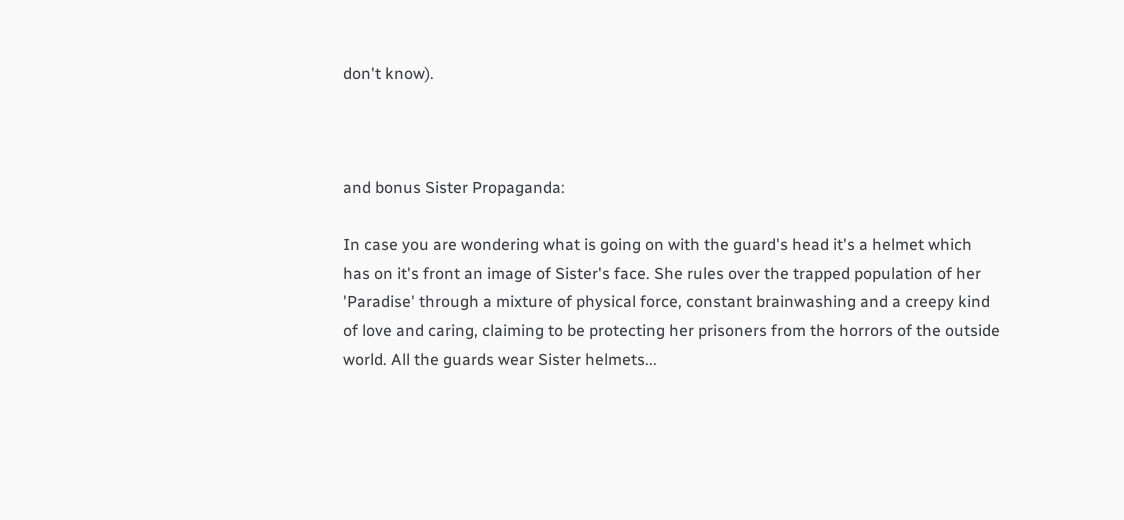don't know).



and bonus Sister Propaganda:

In case you are wondering what is going on with the guard's head it's a helmet which has on it's front an image of Sister's face. She rules over the trapped population of her 'Paradise' through a mixture of physical force, constant brainwashing and a creepy kind of love and caring, claiming to be protecting her prisoners from the horrors of the outside world. All the guards wear Sister helmets...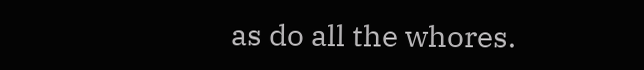as do all the whores.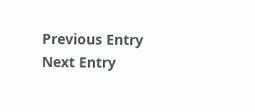Previous Entry  Next Entry